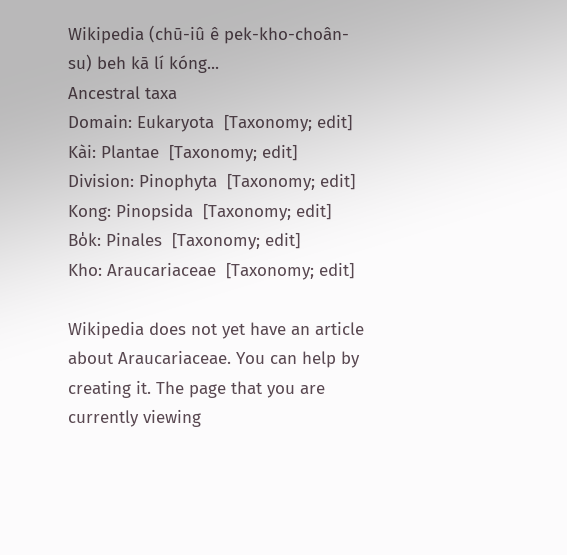Wikipedia (chū-iû ê pek-kho-choân-su) beh kā lí kóng...
Ancestral taxa
Domain: Eukaryota  [Taxonomy; edit]
Kài: Plantae  [Taxonomy; edit]
Division: Pinophyta  [Taxonomy; edit]
Kong: Pinopsida  [Taxonomy; edit]
Bo̍k: Pinales  [Taxonomy; edit]
Kho: Araucariaceae  [Taxonomy; edit]

Wikipedia does not yet have an article about Araucariaceae. You can help by creating it. The page that you are currently viewing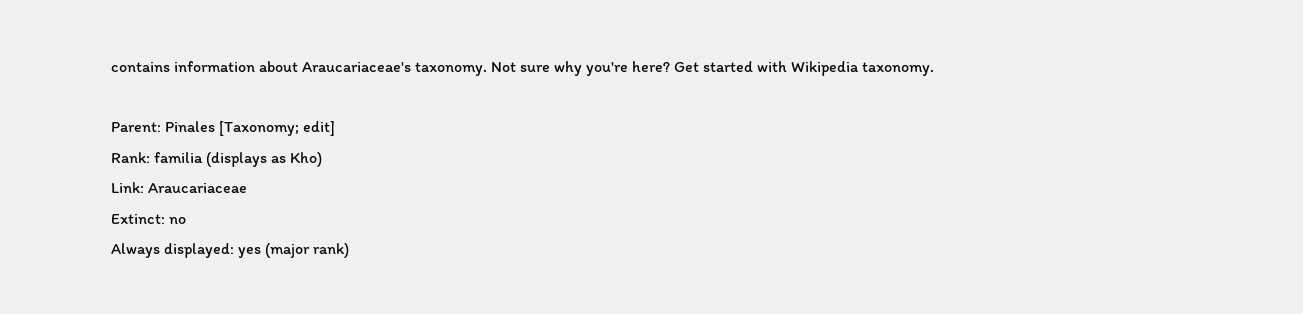contains information about Araucariaceae's taxonomy. Not sure why you're here? Get started with Wikipedia taxonomy.

Parent: Pinales [Taxonomy; edit]
Rank: familia (displays as Kho)
Link: Araucariaceae
Extinct: no
Always displayed: yes (major rank)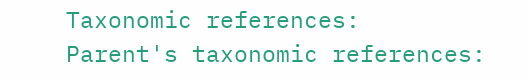Taxonomic references:
Parent's taxonomic references: